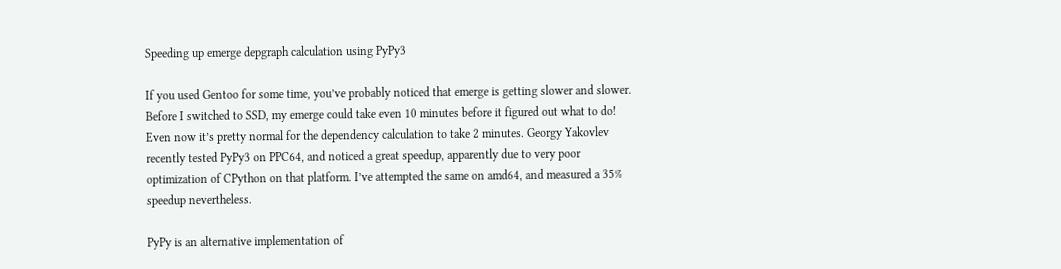Speeding up emerge depgraph calculation using PyPy3

If you used Gentoo for some time, you’ve probably noticed that emerge is getting slower and slower. Before I switched to SSD, my emerge could take even 10 minutes before it figured out what to do! Even now it’s pretty normal for the dependency calculation to take 2 minutes. Georgy Yakovlev recently tested PyPy3 on PPC64, and noticed a great speedup, apparently due to very poor optimization of CPython on that platform. I’ve attempted the same on amd64, and measured a 35% speedup nevertheless.

PyPy is an alternative implementation of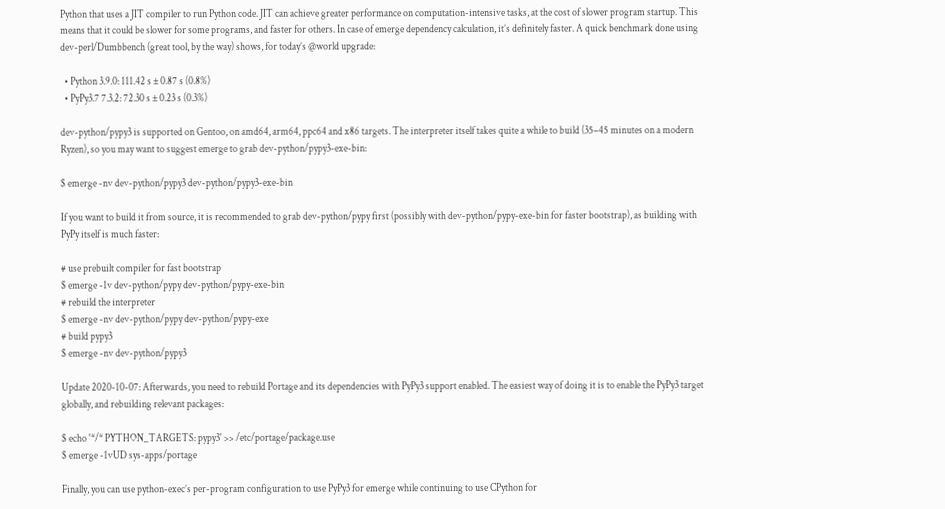Python that uses a JIT compiler to run Python code. JIT can achieve greater performance on computation-intensive tasks, at the cost of slower program startup. This means that it could be slower for some programs, and faster for others. In case of emerge dependency calculation, it’s definitely faster. A quick benchmark done using dev-perl/Dumbbench (great tool, by the way) shows, for today’s @world upgrade:

  • Python 3.9.0: 111.42 s ± 0.87 s (0.8%)
  • PyPy3.7 7.3.2: 72.30 s ± 0.23 s (0.3%)

dev-python/pypy3 is supported on Gentoo, on amd64, arm64, ppc64 and x86 targets. The interpreter itself takes quite a while to build (35–45 minutes on a modern Ryzen), so you may want to suggest emerge to grab dev-python/pypy3-exe-bin:

$ emerge -nv dev-python/pypy3 dev-python/pypy3-exe-bin

If you want to build it from source, it is recommended to grab dev-python/pypy first (possibly with dev-python/pypy-exe-bin for faster bootstrap), as building with PyPy itself is much faster:

# use prebuilt compiler for fast bootstrap
$ emerge -1v dev-python/pypy dev-python/pypy-exe-bin
# rebuild the interpreter
$ emerge -nv dev-python/pypy dev-python/pypy-exe
# build pypy3
$ emerge -nv dev-python/pypy3

Update 2020-10-07: Afterwards, you need to rebuild Portage and its dependencies with PyPy3 support enabled. The easiest way of doing it is to enable the PyPy3 target globally, and rebuilding relevant packages:

$ echo '*/* PYTHON_TARGETS: pypy3' >> /etc/portage/package.use
$ emerge -1vUD sys-apps/portage

Finally, you can use python-exec’s per-program configuration to use PyPy3 for emerge while continuing to use CPython for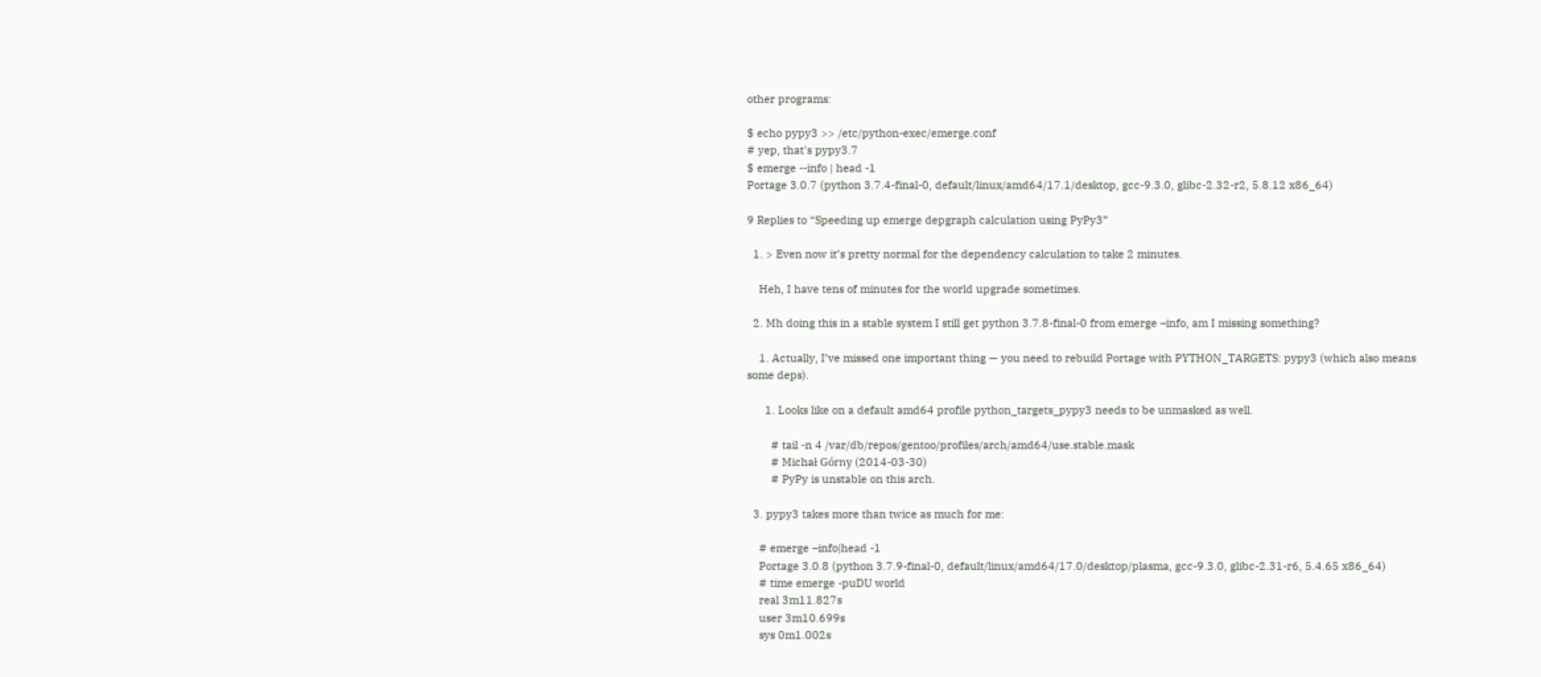other programs:

$ echo pypy3 >> /etc/python-exec/emerge.conf
# yep, that's pypy3.7
$ emerge --info | head -1
Portage 3.0.7 (python 3.7.4-final-0, default/linux/amd64/17.1/desktop, gcc-9.3.0, glibc-2.32-r2, 5.8.12 x86_64)

9 Replies to “Speeding up emerge depgraph calculation using PyPy3”

  1. > Even now it’s pretty normal for the dependency calculation to take 2 minutes.

    Heh, I have tens of minutes for the world upgrade sometimes.

  2. Mh doing this in a stable system I still get python 3.7.8-final-0 from emerge –info, am I missing something?

    1. Actually, I’ve missed one important thing — you need to rebuild Portage with PYTHON_TARGETS: pypy3 (which also means some deps).

      1. Looks like on a default amd64 profile python_targets_pypy3 needs to be unmasked as well.

        # tail -n 4 /var/db/repos/gentoo/profiles/arch/amd64/use.stable.mask
        # Michał Górny (2014-03-30)
        # PyPy is unstable on this arch.

  3. pypy3 takes more than twice as much for me:

    # emerge –info|head -1
    Portage 3.0.8 (python 3.7.9-final-0, default/linux/amd64/17.0/desktop/plasma, gcc-9.3.0, glibc-2.31-r6, 5.4.65 x86_64)
    # time emerge -puDU world
    real 3m11.827s
    user 3m10.699s
    sys 0m1.002s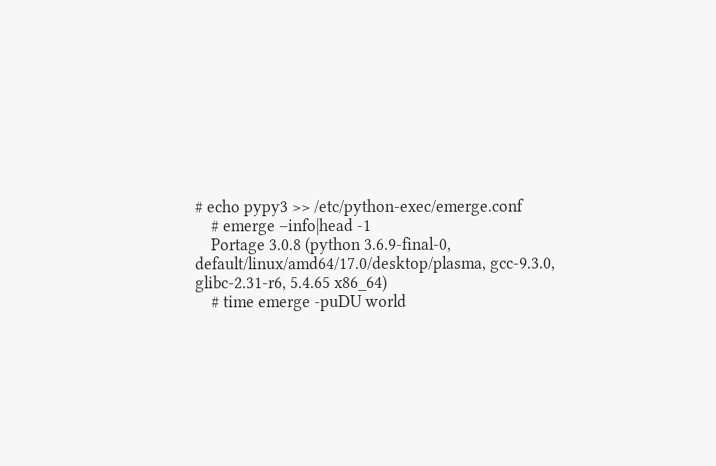# echo pypy3 >> /etc/python-exec/emerge.conf
    # emerge –info|head -1
    Portage 3.0.8 (python 3.6.9-final-0, default/linux/amd64/17.0/desktop/plasma, gcc-9.3.0, glibc-2.31-r6, 5.4.65 x86_64)
    # time emerge -puDU world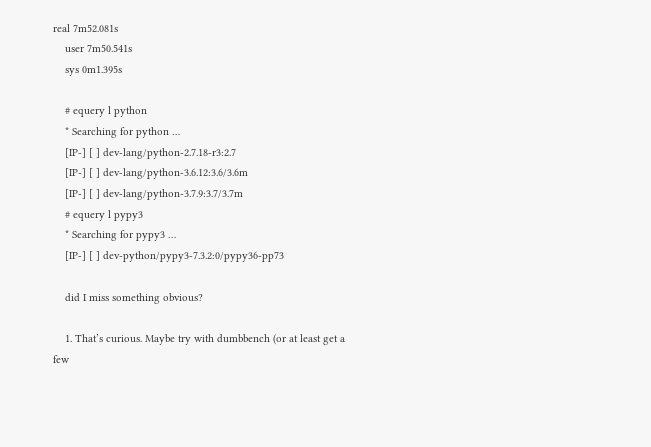real 7m52.081s
    user 7m50.541s
    sys 0m1.395s

    # equery l python
    * Searching for python …
    [IP-] [ ] dev-lang/python-2.7.18-r3:2.7
    [IP-] [ ] dev-lang/python-3.6.12:3.6/3.6m
    [IP-] [ ] dev-lang/python-3.7.9:3.7/3.7m
    # equery l pypy3
    * Searching for pypy3 …
    [IP-] [ ] dev-python/pypy3-7.3.2:0/pypy36-pp73

    did I miss something obvious?

    1. That’s curious. Maybe try with dumbbench (or at least get a few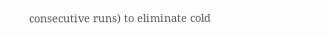consecutive runs) to eliminate cold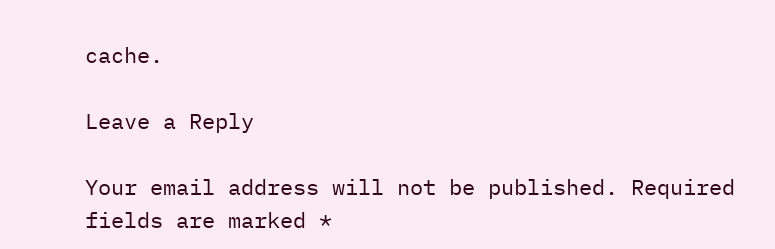cache.

Leave a Reply

Your email address will not be published. Required fields are marked *